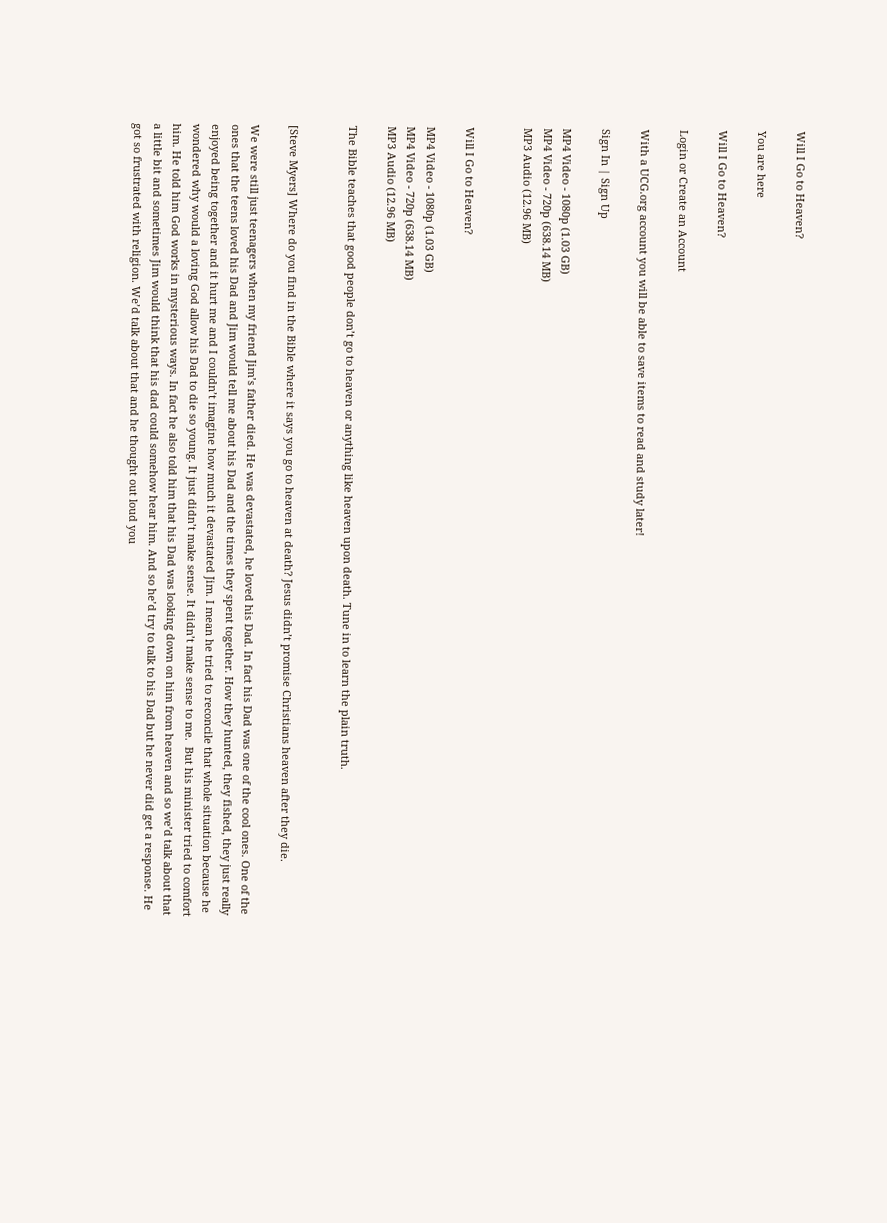Will I Go to Heaven?

You are here

Will I Go to Heaven?

Login or Create an Account

With a UCG.org account you will be able to save items to read and study later!

Sign In | Sign Up

MP4 Video - 1080p (1.03 GB)
MP4 Video - 720p (638.14 MB)
MP3 Audio (12.96 MB)


Will I Go to Heaven?

MP4 Video - 1080p (1.03 GB)
MP4 Video - 720p (638.14 MB)
MP3 Audio (12.96 MB)

The Bible teaches that good people don’t go to heaven or anything like heaven upon death. Tune in to learn the plain truth.


[Steve Myers] Where do you find in the Bible where it says you go to heaven at death? Jesus didn’t promise Christians heaven after they die.

We were still just teenagers when my friend Jim’s father died. He was devastated, he loved his Dad. In fact his Dad was one of the cool ones. One of the ones that the teens loved his Dad and Jim would tell me about his Dad and the times they spent together. How they hunted, they fished, they just really enjoyed being together and it hurt me and I couldn’t imagine how much it devastated Jim. I mean he tried to reconcile that whole situation because he wondered why would a loving God allow his Dad to die so young. It just didn’t make sense. It didn’t make sense to me.  But his minister tried to comfort him. He told him God works in mysterious ways. In fact he also told him that his Dad was looking down on him from heaven and so we’d talk about that a little bit and sometimes Jim would think that his dad could somehow hear him. And so he’d try to talk to his Dad but he never did get a response. He got so frustrated with religion. We’d talk about that and he thought out loud you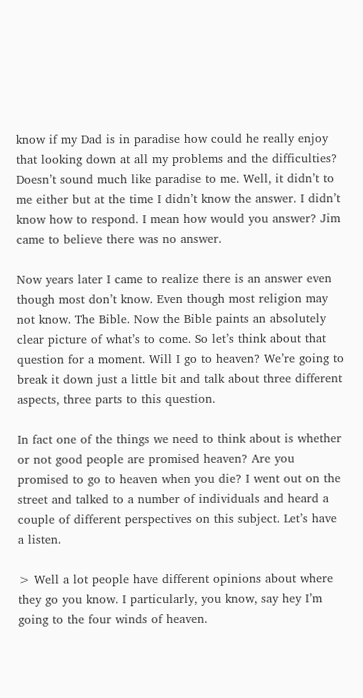know if my Dad is in paradise how could he really enjoy that looking down at all my problems and the difficulties? Doesn’t sound much like paradise to me. Well, it didn’t to me either but at the time I didn’t know the answer. I didn’t know how to respond. I mean how would you answer? Jim came to believe there was no answer.

Now years later I came to realize there is an answer even though most don’t know. Even though most religion may not know. The Bible. Now the Bible paints an absolutely clear picture of what’s to come. So let’s think about that question for a moment. Will I go to heaven? We’re going to break it down just a little bit and talk about three different aspects, three parts to this question.

In fact one of the things we need to think about is whether or not good people are promised heaven? Are you promised to go to heaven when you die? I went out on the street and talked to a number of individuals and heard a couple of different perspectives on this subject. Let’s have a listen.

> Well a lot people have different opinions about where they go you know. I particularly, you know, say hey I’m going to the four winds of heaven.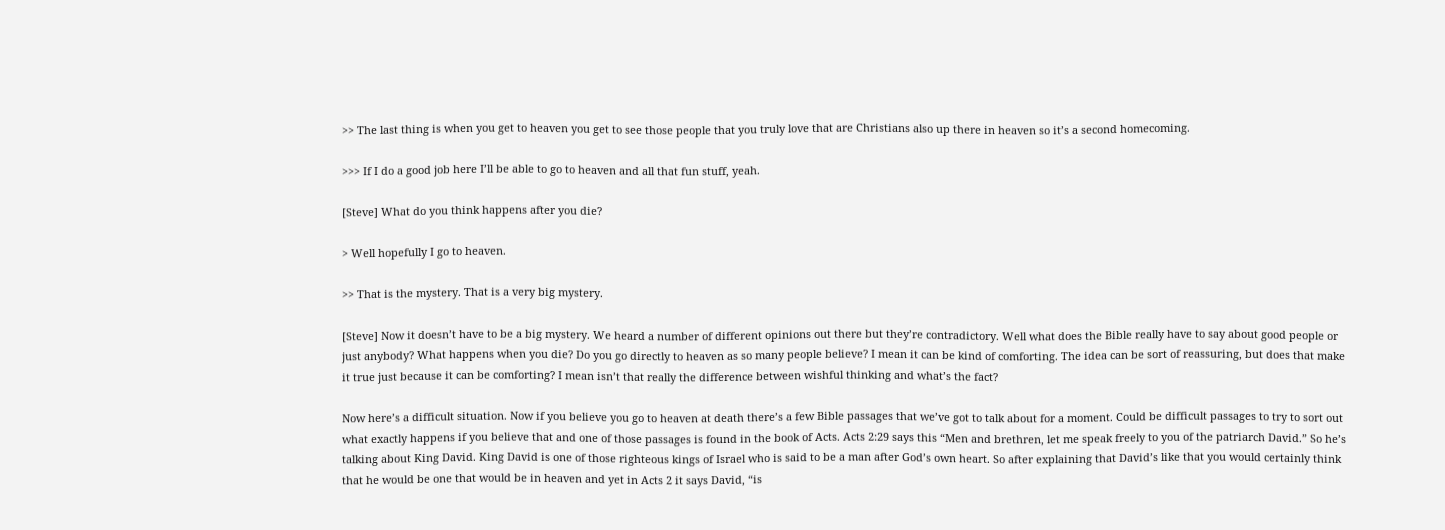>> The last thing is when you get to heaven you get to see those people that you truly love that are Christians also up there in heaven so it’s a second homecoming.

>>> If I do a good job here I’ll be able to go to heaven and all that fun stuff, yeah.

[Steve] What do you think happens after you die?

> Well hopefully I go to heaven.

>> That is the mystery. That is a very big mystery.

[Steve] Now it doesn’t have to be a big mystery. We heard a number of different opinions out there but they’re contradictory. Well what does the Bible really have to say about good people or just anybody? What happens when you die? Do you go directly to heaven as so many people believe? I mean it can be kind of comforting. The idea can be sort of reassuring, but does that make it true just because it can be comforting? I mean isn’t that really the difference between wishful thinking and what’s the fact?

Now here’s a difficult situation. Now if you believe you go to heaven at death there’s a few Bible passages that we’ve got to talk about for a moment. Could be difficult passages to try to sort out what exactly happens if you believe that and one of those passages is found in the book of Acts. Acts 2:29 says this “Men and brethren, let me speak freely to you of the patriarch David.” So he’s talking about King David. King David is one of those righteous kings of Israel who is said to be a man after God’s own heart. So after explaining that David’s like that you would certainly think that he would be one that would be in heaven and yet in Acts 2 it says David, “is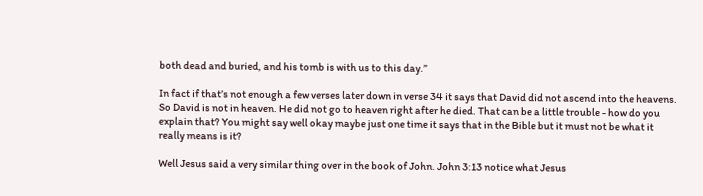both dead and buried, and his tomb is with us to this day.”

In fact if that’s not enough a few verses later down in verse 34 it says that David did not ascend into the heavens. So David is not in heaven. He did not go to heaven right after he died. That can be a little trouble - how do you explain that? You might say well okay maybe just one time it says that in the Bible but it must not be what it really means is it?

Well Jesus said a very similar thing over in the book of John. John 3:13 notice what Jesus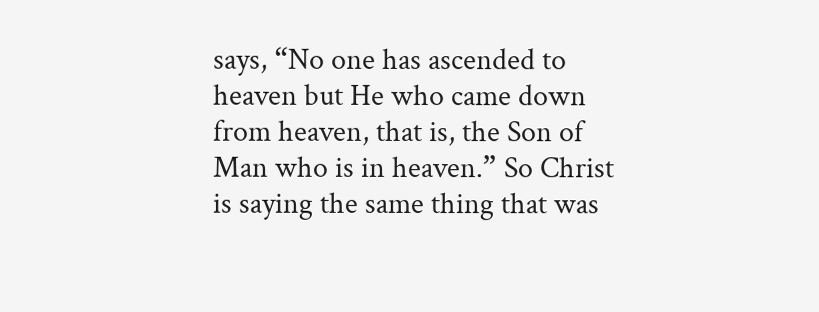says, “No one has ascended to heaven but He who came down from heaven, that is, the Son of Man who is in heaven.” So Christ is saying the same thing that was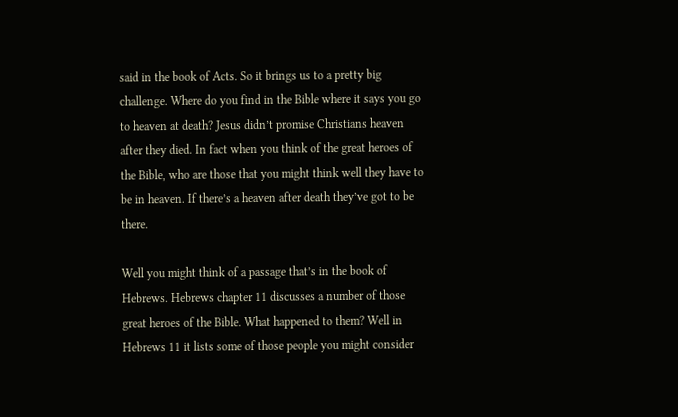said in the book of Acts. So it brings us to a pretty big challenge. Where do you find in the Bible where it says you go to heaven at death? Jesus didn’t promise Christians heaven after they died. In fact when you think of the great heroes of the Bible, who are those that you might think well they have to be in heaven. If there’s a heaven after death they’ve got to be there.

Well you might think of a passage that’s in the book of Hebrews. Hebrews chapter 11 discusses a number of those great heroes of the Bible. What happened to them? Well in Hebrews 11 it lists some of those people you might consider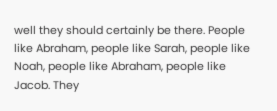well they should certainly be there. People like Abraham, people like Sarah, people like Noah, people like Abraham, people like Jacob. They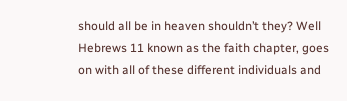should all be in heaven shouldn’t they? Well Hebrews 11 known as the faith chapter, goes on with all of these different individuals and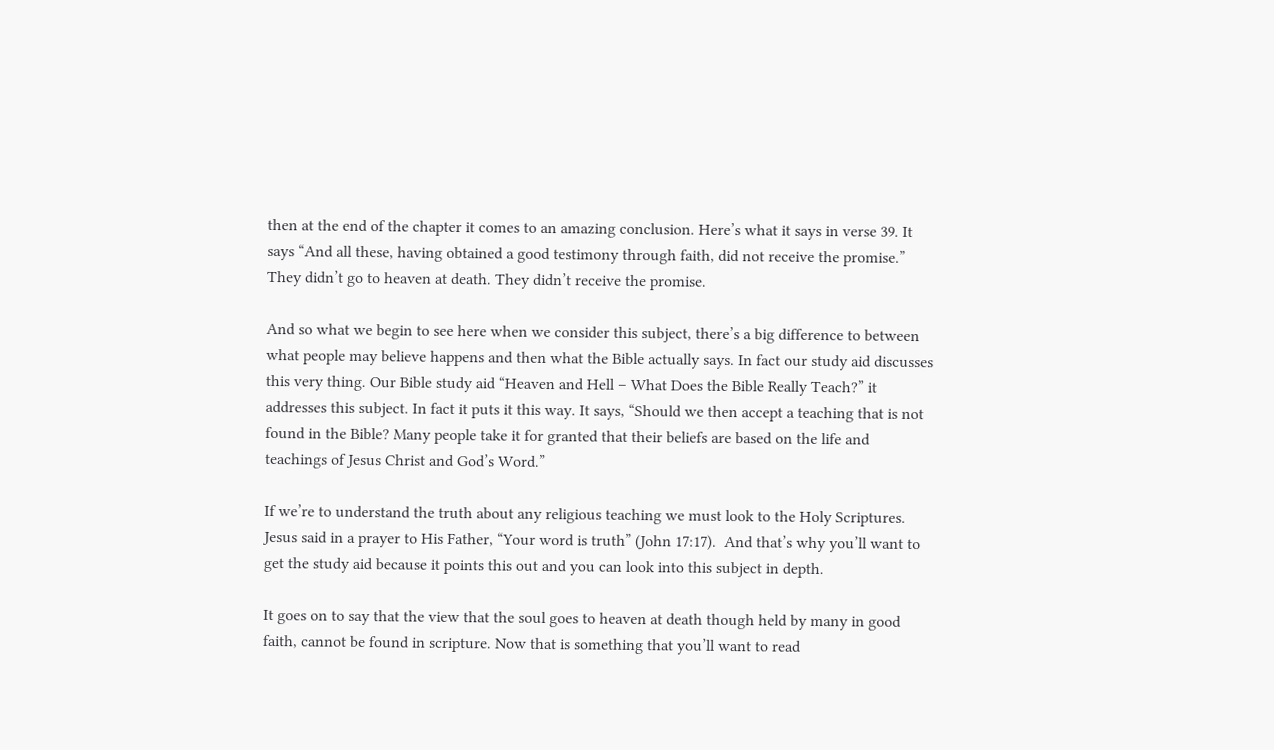then at the end of the chapter it comes to an amazing conclusion. Here’s what it says in verse 39. It says “And all these, having obtained a good testimony through faith, did not receive the promise.” They didn’t go to heaven at death. They didn’t receive the promise.

And so what we begin to see here when we consider this subject, there’s a big difference to between what people may believe happens and then what the Bible actually says. In fact our study aid discusses this very thing. Our Bible study aid “Heaven and Hell – What Does the Bible Really Teach?” it addresses this subject. In fact it puts it this way. It says, “Should we then accept a teaching that is not found in the Bible? Many people take it for granted that their beliefs are based on the life and teachings of Jesus Christ and God’s Word.”

If we’re to understand the truth about any religious teaching we must look to the Holy Scriptures. Jesus said in a prayer to His Father, “Your word is truth” (John 17:17).  And that’s why you’ll want to get the study aid because it points this out and you can look into this subject in depth.

It goes on to say that the view that the soul goes to heaven at death though held by many in good faith, cannot be found in scripture. Now that is something that you’ll want to read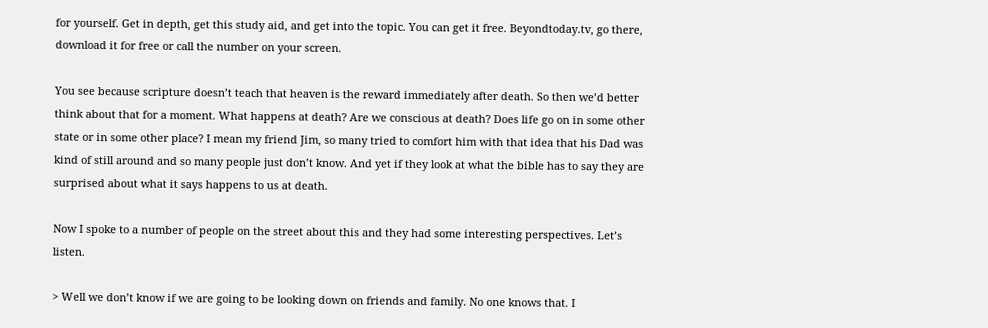for yourself. Get in depth, get this study aid, and get into the topic. You can get it free. Beyondtoday.tv, go there, download it for free or call the number on your screen.

You see because scripture doesn’t teach that heaven is the reward immediately after death. So then we’d better think about that for a moment. What happens at death? Are we conscious at death? Does life go on in some other state or in some other place? I mean my friend Jim, so many tried to comfort him with that idea that his Dad was kind of still around and so many people just don’t know. And yet if they look at what the bible has to say they are surprised about what it says happens to us at death.

Now I spoke to a number of people on the street about this and they had some interesting perspectives. Let’s listen.

> Well we don’t know if we are going to be looking down on friends and family. No one knows that. I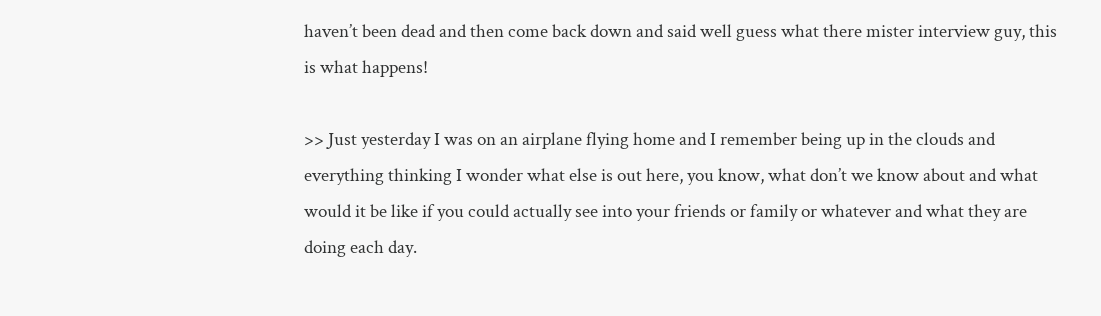haven’t been dead and then come back down and said well guess what there mister interview guy, this is what happens!

>> Just yesterday I was on an airplane flying home and I remember being up in the clouds and everything thinking I wonder what else is out here, you know, what don’t we know about and what would it be like if you could actually see into your friends or family or whatever and what they are doing each day.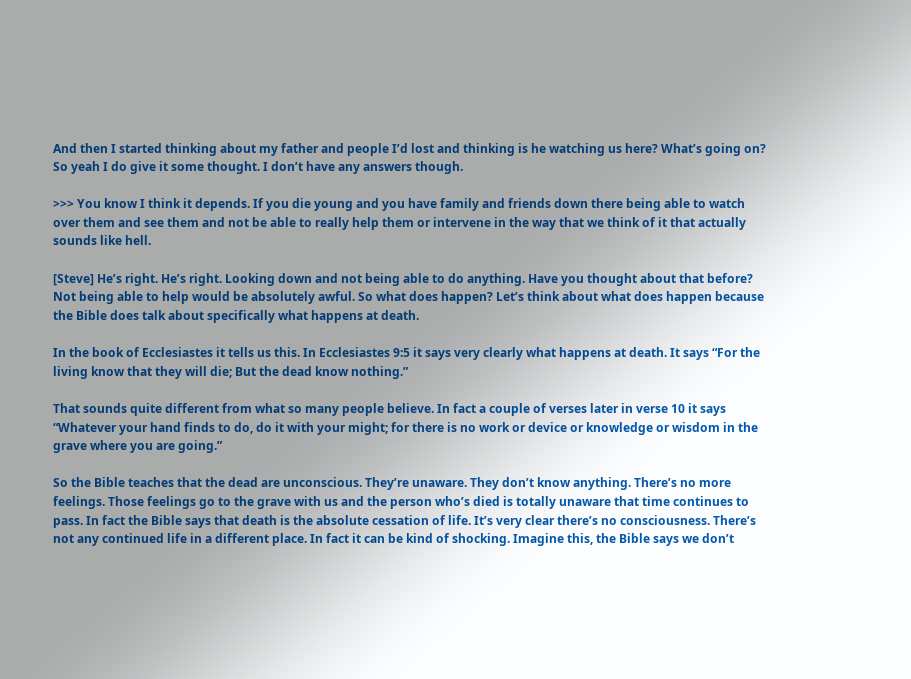And then I started thinking about my father and people I’d lost and thinking is he watching us here? What’s going on? So yeah I do give it some thought. I don’t have any answers though.

>>> You know I think it depends. If you die young and you have family and friends down there being able to watch over them and see them and not be able to really help them or intervene in the way that we think of it that actually sounds like hell.

[Steve] He’s right. He’s right. Looking down and not being able to do anything. Have you thought about that before? Not being able to help would be absolutely awful. So what does happen? Let’s think about what does happen because the Bible does talk about specifically what happens at death.

In the book of Ecclesiastes it tells us this. In Ecclesiastes 9:5 it says very clearly what happens at death. It says “For the living know that they will die; But the dead know nothing.”

That sounds quite different from what so many people believe. In fact a couple of verses later in verse 10 it says “Whatever your hand finds to do, do it with your might; for there is no work or device or knowledge or wisdom in the grave where you are going.”

So the Bible teaches that the dead are unconscious. They’re unaware. They don’t know anything. There’s no more feelings. Those feelings go to the grave with us and the person who’s died is totally unaware that time continues to pass. In fact the Bible says that death is the absolute cessation of life. It’s very clear there’s no consciousness. There’s not any continued life in a different place. In fact it can be kind of shocking. Imagine this, the Bible says we don’t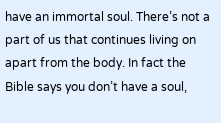have an immortal soul. There’s not a part of us that continues living on apart from the body. In fact the Bible says you don’t have a soul,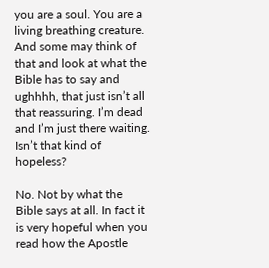you are a soul. You are a living breathing creature. And some may think of that and look at what the Bible has to say and ughhhh, that just isn’t all that reassuring. I’m dead and I’m just there waiting. Isn’t that kind of hopeless?

No. Not by what the Bible says at all. In fact it is very hopeful when you read how the Apostle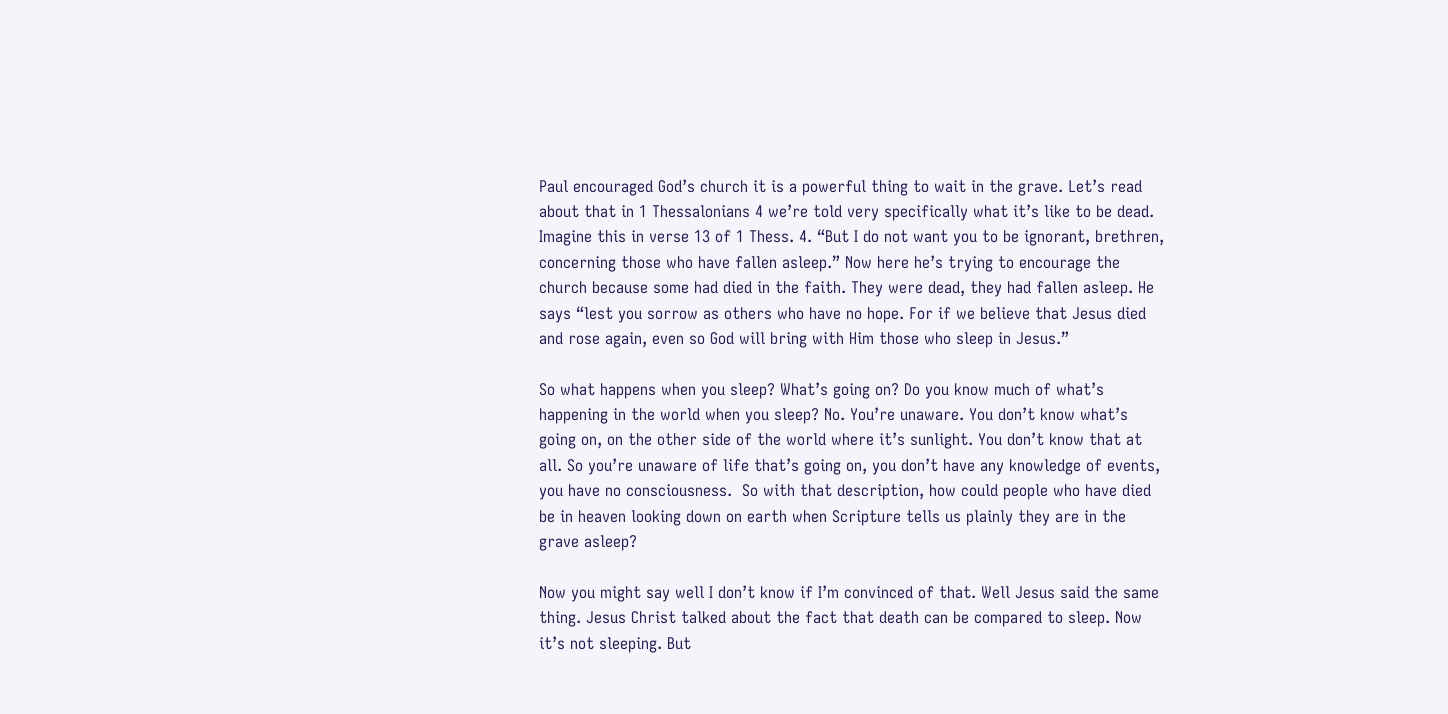Paul encouraged God’s church it is a powerful thing to wait in the grave. Let’s read about that in 1 Thessalonians 4 we’re told very specifically what it’s like to be dead. Imagine this in verse 13 of 1 Thess. 4. “But I do not want you to be ignorant, brethren, concerning those who have fallen asleep.” Now here he’s trying to encourage the church because some had died in the faith. They were dead, they had fallen asleep. He says “lest you sorrow as others who have no hope. For if we believe that Jesus died and rose again, even so God will bring with Him those who sleep in Jesus.”

So what happens when you sleep? What’s going on? Do you know much of what’s happening in the world when you sleep? No. You’re unaware. You don’t know what’s going on, on the other side of the world where it’s sunlight. You don’t know that at all. So you’re unaware of life that’s going on, you don’t have any knowledge of events, you have no consciousness.  So with that description, how could people who have died be in heaven looking down on earth when Scripture tells us plainly they are in the grave asleep?

Now you might say well I don’t know if I’m convinced of that. Well Jesus said the same thing. Jesus Christ talked about the fact that death can be compared to sleep. Now it’s not sleeping. But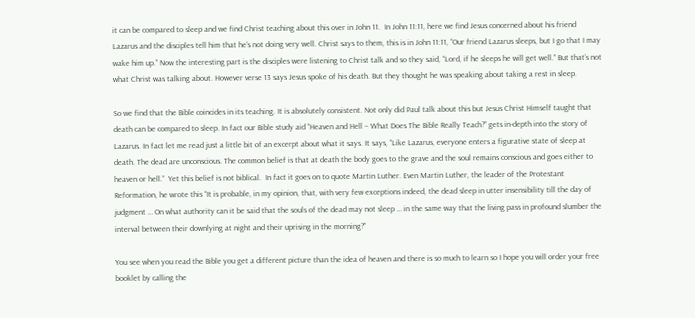it can be compared to sleep and we find Christ teaching about this over in John 11.  In John 11:11, here we find Jesus concerned about his friend Lazarus and the disciples tell him that he’s not doing very well. Christ says to them, this is in John 11:11, “Our friend Lazarus sleeps, but I go that I may wake him up.” Now the interesting part is the disciples were listening to Christ talk and so they said, “Lord, if he sleeps he will get well.” But that’s not what Christ was talking about. However verse 13 says Jesus spoke of his death. But they thought he was speaking about taking a rest in sleep.

So we find that the Bible coincides in its teaching. It is absolutely consistent. Not only did Paul talk about this but Jesus Christ Himself taught that death can be compared to sleep. In fact our Bible study aid “Heaven and Hell – What Does The Bible Really Teach?” gets in-depth into the story of Lazarus. In fact let me read just a little bit of an excerpt about what it says. It says, “Like Lazarus, everyone enters a figurative state of sleep at death. The dead are unconscious. The common belief is that at death the body goes to the grave and the soul remains conscious and goes either to heaven or hell.”  Yet this belief is not biblical.  In fact it goes on to quote Martin Luther. Even Martin Luther, the leader of the Protestant Reformation, he wrote this “It is probable, in my opinion, that, with very few exceptions indeed, the dead sleep in utter insensibility till the day of judgment … On what authority can it be said that the souls of the dead may not sleep … in the same way that the living pass in profound slumber the interval between their downlying at night and their uprising in the morning?”

You see when you read the Bible you get a different picture than the idea of heaven and there is so much to learn so I hope you will order your free booklet by calling the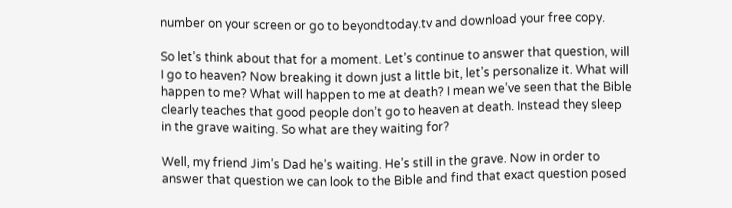number on your screen or go to beyondtoday.tv and download your free copy.

So let’s think about that for a moment. Let’s continue to answer that question, will I go to heaven? Now breaking it down just a little bit, let’s personalize it. What will happen to me? What will happen to me at death? I mean we’ve seen that the Bible clearly teaches that good people don’t go to heaven at death. Instead they sleep in the grave waiting. So what are they waiting for?

Well, my friend Jim’s Dad he’s waiting. He’s still in the grave. Now in order to answer that question we can look to the Bible and find that exact question posed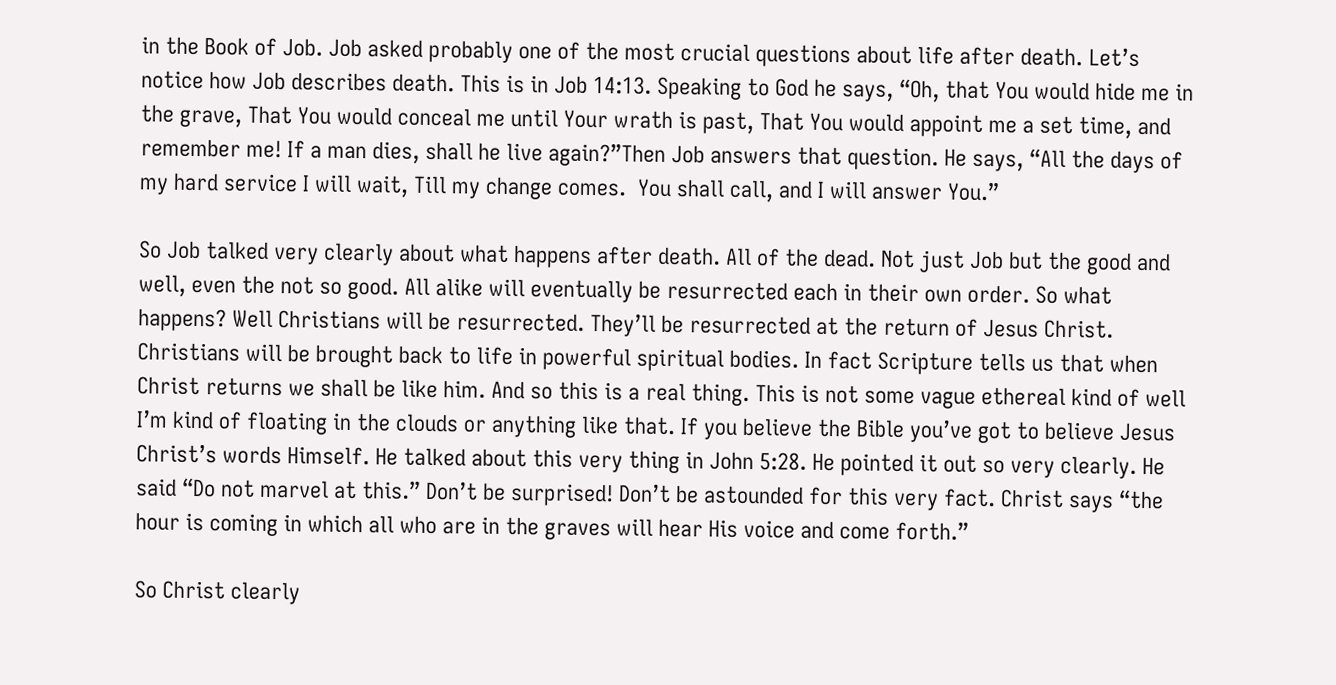in the Book of Job. Job asked probably one of the most crucial questions about life after death. Let’s notice how Job describes death. This is in Job 14:13. Speaking to God he says, “Oh, that You would hide me in the grave, That You would conceal me until Your wrath is past, That You would appoint me a set time, and remember me! If a man dies, shall he live again?”Then Job answers that question. He says, “All the days of my hard service I will wait, Till my change comes.  You shall call, and I will answer You.”

So Job talked very clearly about what happens after death. All of the dead. Not just Job but the good and well, even the not so good. All alike will eventually be resurrected each in their own order. So what happens? Well Christians will be resurrected. They’ll be resurrected at the return of Jesus Christ. Christians will be brought back to life in powerful spiritual bodies. In fact Scripture tells us that when Christ returns we shall be like him. And so this is a real thing. This is not some vague ethereal kind of well I’m kind of floating in the clouds or anything like that. If you believe the Bible you’ve got to believe Jesus Christ’s words Himself. He talked about this very thing in John 5:28. He pointed it out so very clearly. He said “Do not marvel at this.” Don’t be surprised! Don’t be astounded for this very fact. Christ says “the hour is coming in which all who are in the graves will hear His voice and come forth.”

So Christ clearly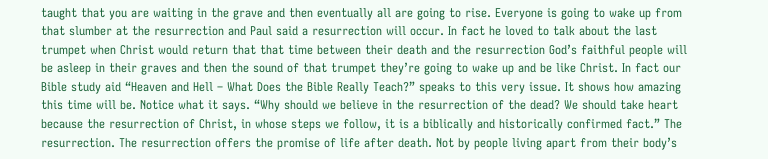taught that you are waiting in the grave and then eventually all are going to rise. Everyone is going to wake up from that slumber at the resurrection and Paul said a resurrection will occur. In fact he loved to talk about the last trumpet when Christ would return that that time between their death and the resurrection God’s faithful people will be asleep in their graves and then the sound of that trumpet they’re going to wake up and be like Christ. In fact our Bible study aid “Heaven and Hell – What Does the Bible Really Teach?” speaks to this very issue. It shows how amazing this time will be. Notice what it says. “Why should we believe in the resurrection of the dead? We should take heart because the resurrection of Christ, in whose steps we follow, it is a biblically and historically confirmed fact.” The resurrection. The resurrection offers the promise of life after death. Not by people living apart from their body’s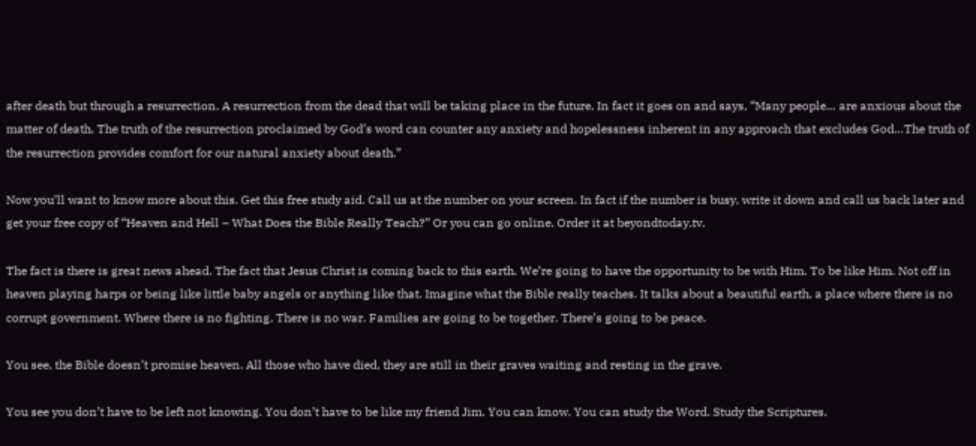after death but through a resurrection. A resurrection from the dead that will be taking place in the future. In fact it goes on and says, “Many people… are anxious about the matter of death. The truth of the resurrection proclaimed by God’s word can counter any anxiety and hopelessness inherent in any approach that excludes God…The truth of the resurrection provides comfort for our natural anxiety about death.”

Now you’ll want to know more about this. Get this free study aid. Call us at the number on your screen. In fact if the number is busy, write it down and call us back later and get your free copy of “Heaven and Hell – What Does the Bible Really Teach?” Or you can go online. Order it at beyondtoday.tv.

The fact is there is great news ahead. The fact that Jesus Christ is coming back to this earth. We’re going to have the opportunity to be with Him. To be like Him. Not off in heaven playing harps or being like little baby angels or anything like that. Imagine what the Bible really teaches. It talks about a beautiful earth, a place where there is no corrupt government. Where there is no fighting. There is no war. Families are going to be together. There’s going to be peace.

You see, the Bible doesn’t promise heaven. All those who have died, they are still in their graves waiting and resting in the grave.

You see you don’t have to be left not knowing. You don’t have to be like my friend Jim. You can know. You can study the Word. Study the Scriptures.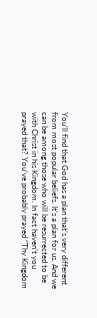You’ll find that God has a plan that’s very different from most popular beliefs. It’s a plan for us. And we can be among those who will be resurrected to be with Christ in his Kingdom. In fact haven’t you prayed that? You’ve probably prayed “Thy Kingdom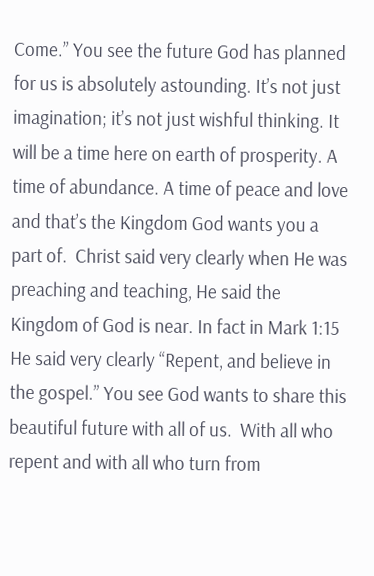Come.” You see the future God has planned for us is absolutely astounding. It’s not just imagination; it’s not just wishful thinking. It will be a time here on earth of prosperity. A time of abundance. A time of peace and love and that’s the Kingdom God wants you a part of.  Christ said very clearly when He was preaching and teaching, He said the Kingdom of God is near. In fact in Mark 1:15 He said very clearly “Repent, and believe in the gospel.” You see God wants to share this beautiful future with all of us.  With all who repent and with all who turn from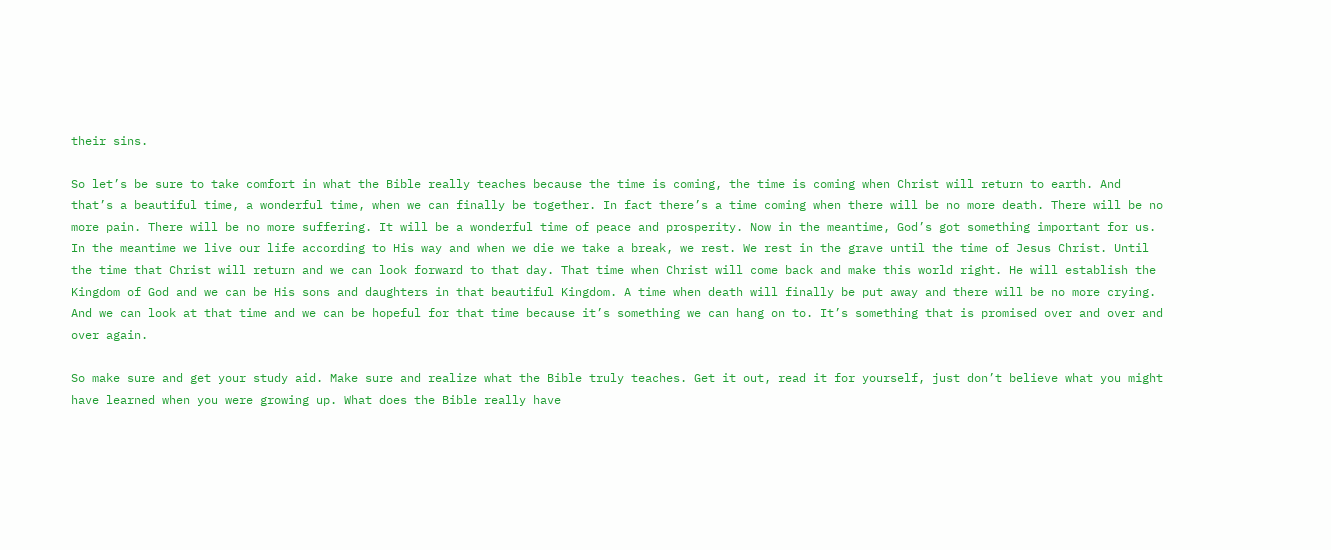their sins.

So let’s be sure to take comfort in what the Bible really teaches because the time is coming, the time is coming when Christ will return to earth. And that’s a beautiful time, a wonderful time, when we can finally be together. In fact there’s a time coming when there will be no more death. There will be no more pain. There will be no more suffering. It will be a wonderful time of peace and prosperity. Now in the meantime, God’s got something important for us. In the meantime we live our life according to His way and when we die we take a break, we rest. We rest in the grave until the time of Jesus Christ. Until the time that Christ will return and we can look forward to that day. That time when Christ will come back and make this world right. He will establish the Kingdom of God and we can be His sons and daughters in that beautiful Kingdom. A time when death will finally be put away and there will be no more crying. And we can look at that time and we can be hopeful for that time because it’s something we can hang on to. It’s something that is promised over and over and over again.

So make sure and get your study aid. Make sure and realize what the Bible truly teaches. Get it out, read it for yourself, just don’t believe what you might have learned when you were growing up. What does the Bible really have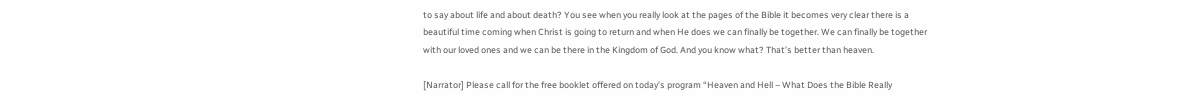to say about life and about death? You see when you really look at the pages of the Bible it becomes very clear there is a beautiful time coming when Christ is going to return and when He does we can finally be together. We can finally be together with our loved ones and we can be there in the Kingdom of God. And you know what? That’s better than heaven.

[Narrator] Please call for the free booklet offered on today’s program “Heaven and Hell – What Does the Bible Really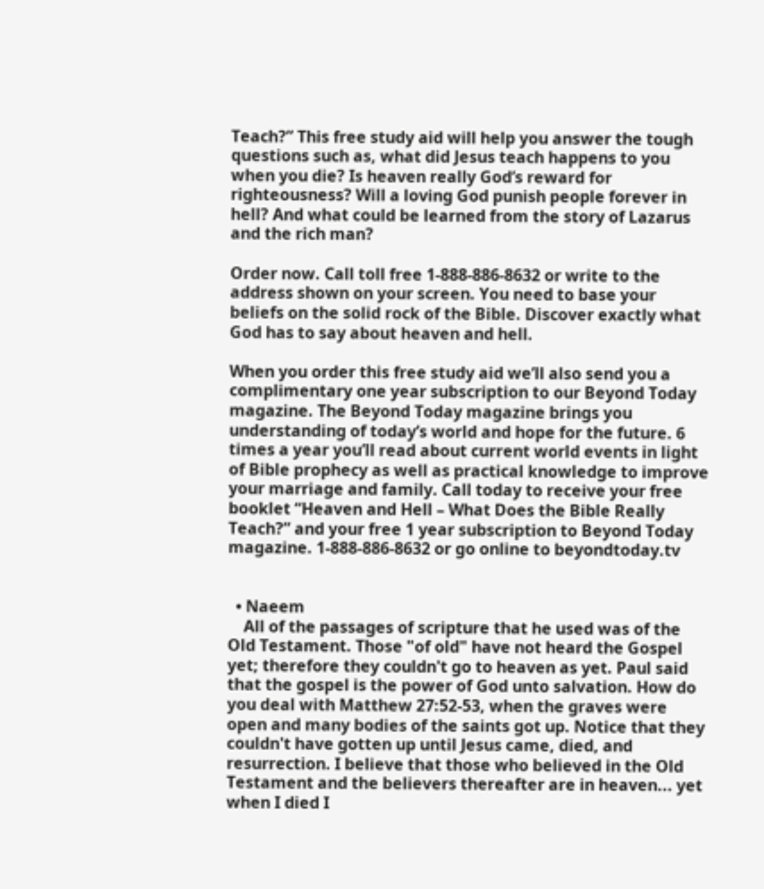Teach?” This free study aid will help you answer the tough questions such as, what did Jesus teach happens to you when you die? Is heaven really God’s reward for righteousness? Will a loving God punish people forever in hell? And what could be learned from the story of Lazarus and the rich man?

Order now. Call toll free 1-888-886-8632 or write to the address shown on your screen. You need to base your beliefs on the solid rock of the Bible. Discover exactly what God has to say about heaven and hell.

When you order this free study aid we’ll also send you a complimentary one year subscription to our Beyond Today magazine. The Beyond Today magazine brings you understanding of today’s world and hope for the future. 6 times a year you’ll read about current world events in light of Bible prophecy as well as practical knowledge to improve your marriage and family. Call today to receive your free booklet “Heaven and Hell – What Does the Bible Really Teach?” and your free 1 year subscription to Beyond Today magazine. 1-888-886-8632 or go online to beyondtoday.tv


  • Naeem
    All of the passages of scripture that he used was of the Old Testament. Those "of old" have not heard the Gospel yet; therefore they couldn't go to heaven as yet. Paul said that the gospel is the power of God unto salvation. How do you deal with Matthew 27:52-53, when the graves were open and many bodies of the saints got up. Notice that they couldn't have gotten up until Jesus came, died, and resurrection. I believe that those who believed in the Old Testament and the believers thereafter are in heaven... yet when I died I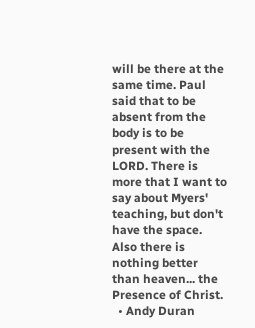will be there at the same time. Paul said that to be absent from the body is to be present with the LORD. There is more that I want to say about Myers' teaching, but don't have the space. Also there is nothing better than heaven... the Presence of Christ.
  • Andy Duran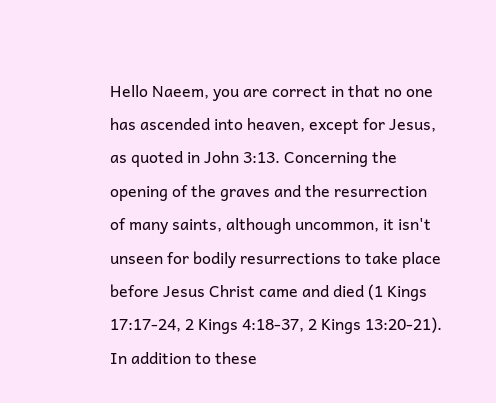Hello Naeem, you are correct in that no one has ascended into heaven, except for Jesus, as quoted in John 3:13. Concerning the opening of the graves and the resurrection of many saints, although uncommon, it isn't unseen for bodily resurrections to take place before Jesus Christ came and died (1 Kings 17:17-24, 2 Kings 4:18-37, 2 Kings 13:20-21). In addition to these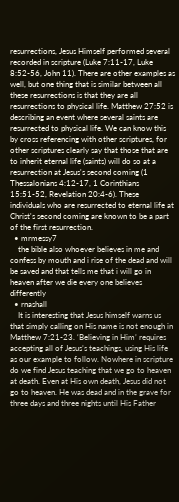resurrections, Jesus Himself performed several recorded in scripture (Luke 7:11-17, Luke 8:52-56, John 11). There are other examples as well, but one thing that is similar between all these resurrections is that they are all resurrections to physical life. Matthew 27:52 is describing an event where several saints are resurrected to physical life. We can know this by cross referencing with other scriptures, for other scriptures clearly say that those that are to inherit eternal life (saints) will do so at a resurrection at Jesus's second coming (1 Thessalonians 4:12-17, 1 Corinthians 15:51-52, Revelation 20:4-6). These individuals who are resurrected to eternal life at Christ's second coming are known to be a part of the first resurrection.
  • mrmessy7
    the bible also whoever believes in me and confess by mouth and i rise of the dead and will be saved and that tells me that i will go in heaven after we die every one believes differently
  • rnashall
    It is interesting that Jesus himself warns us that simply calling on His name is not enough in Matthew 7:21-23. ‘Believing in Him’ requires accepting all of Jesus’s teachings, using His life as our example to follow. Nowhere in scripture do we find Jesus teaching that we go to heaven at death. Even at His own death, Jesus did not go to heaven. He was dead and in the grave for three days and three nights until His Father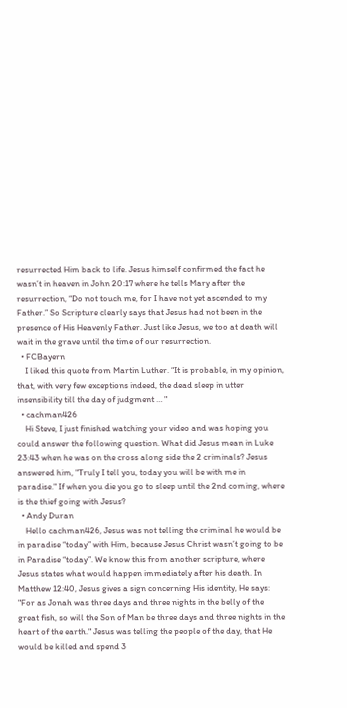resurrected Him back to life. Jesus himself confirmed the fact he wasn’t in heaven in John 20:17 where he tells Mary after the resurrection, “Do not touch me, for I have not yet ascended to my Father.” So Scripture clearly says that Jesus had not been in the presence of His Heavenly Father. Just like Jesus, we too at death will wait in the grave until the time of our resurrection.
  • FCBayern
    I liked this quote from Martin Luther. “It is probable, in my opinion, that, with very few exceptions indeed, the dead sleep in utter insensibility till the day of judgment … "
  • cachman426
    Hi Steve, I just finished watching your video and was hoping you could answer the following question. What did Jesus mean in Luke 23:43 when he was on the cross along side the 2 criminals? Jesus answered him, "Truly I tell you, today you will be with me in paradise." If when you die you go to sleep until the 2nd coming, where is the thief going with Jesus?
  • Andy Duran
    Hello cachman426, Jesus was not telling the criminal he would be in paradise “today” with Him, because Jesus Christ wasn’t going to be in Paradise “today”. We know this from another scripture, where Jesus states what would happen immediately after his death. In Matthew 12:40, Jesus gives a sign concerning His identity, He says: "For as Jonah was three days and three nights in the belly of the great fish, so will the Son of Man be three days and three nights in the heart of the earth." Jesus was telling the people of the day, that He would be killed and spend 3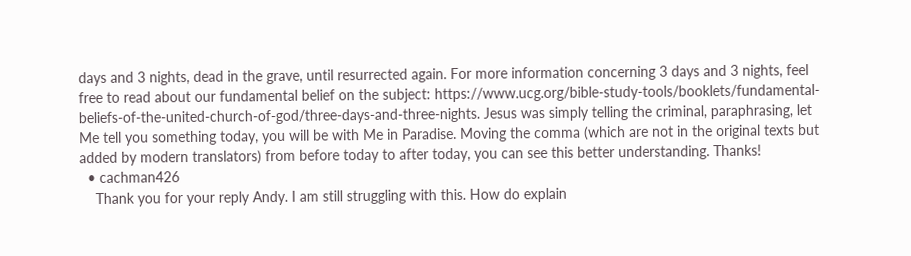days and 3 nights, dead in the grave, until resurrected again. For more information concerning 3 days and 3 nights, feel free to read about our fundamental belief on the subject: https://www.ucg.org/bible-study-tools/booklets/fundamental-beliefs-of-the-united-church-of-god/three-days-and-three-nights. Jesus was simply telling the criminal, paraphrasing, let Me tell you something today, you will be with Me in Paradise. Moving the comma (which are not in the original texts but added by modern translators) from before today to after today, you can see this better understanding. Thanks!
  • cachman426
    Thank you for your reply Andy. I am still struggling with this. How do explain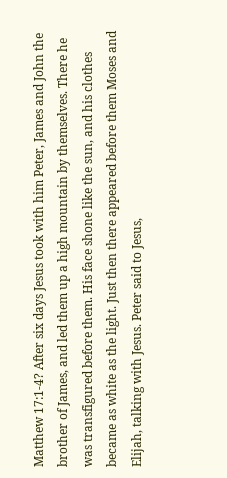Matthew 17:1-4? After six days Jesus took with him Peter, James and John the brother of James, and led them up a high mountain by themselves. There he was transfigured before them. His face shone like the sun, and his clothes became as white as the light. Just then there appeared before them Moses and Elijah, talking with Jesus. Peter said to Jesus,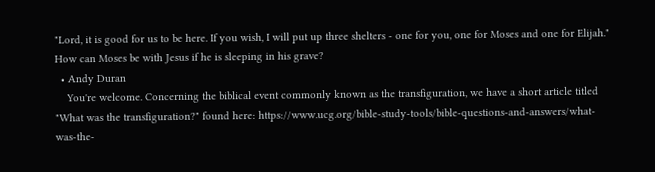"Lord, it is good for us to be here. If you wish, I will put up three shelters - one for you, one for Moses and one for Elijah." How can Moses be with Jesus if he is sleeping in his grave?
  • Andy Duran
    You're welcome. Concerning the biblical event commonly known as the transfiguration, we have a short article titled "What was the transfiguration?" found here: https://www.ucg.org/bible-study-tools/bible-questions-and-answers/what-was-the-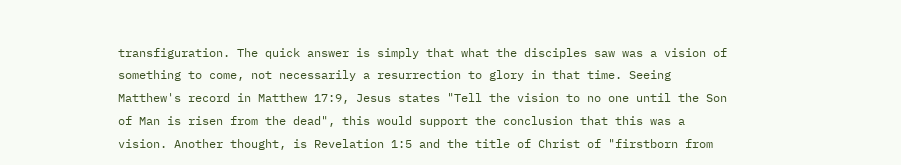transfiguration. The quick answer is simply that what the disciples saw was a vision of something to come, not necessarily a resurrection to glory in that time. Seeing Matthew's record in Matthew 17:9, Jesus states "Tell the vision to no one until the Son of Man is risen from the dead", this would support the conclusion that this was a vision. Another thought, is Revelation 1:5 and the title of Christ of "firstborn from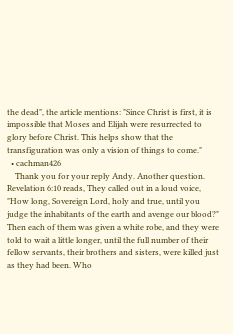the dead", the article mentions: "Since Christ is first, it is impossible that Moses and Elijah were resurrected to glory before Christ. This helps show that the transfiguration was only a vision of things to come."
  • cachman426
    Thank you for your reply Andy. Another question. Revelation 6:10 reads, They called out in a loud voice, "How long, Sovereign Lord, holy and true, until you judge the inhabitants of the earth and avenge our blood?" Then each of them was given a white robe, and they were told to wait a little longer, until the full number of their fellow servants, their brothers and sisters, were killed just as they had been. Who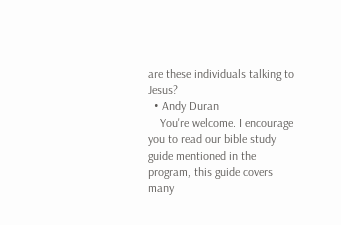are these individuals talking to Jesus?
  • Andy Duran
    You're welcome. I encourage you to read our bible study guide mentioned in the program, this guide covers many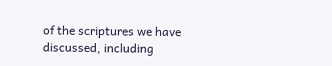of the scriptures we have discussed, including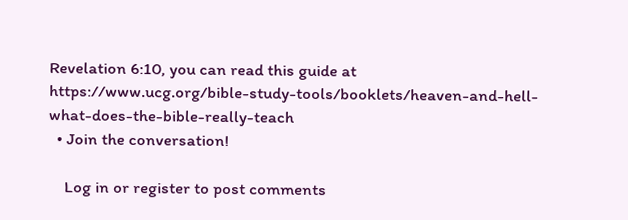Revelation 6:10, you can read this guide at https://www.ucg.org/bible-study-tools/booklets/heaven-and-hell-what-does-the-bible-really-teach
  • Join the conversation!

    Log in or register to post comments